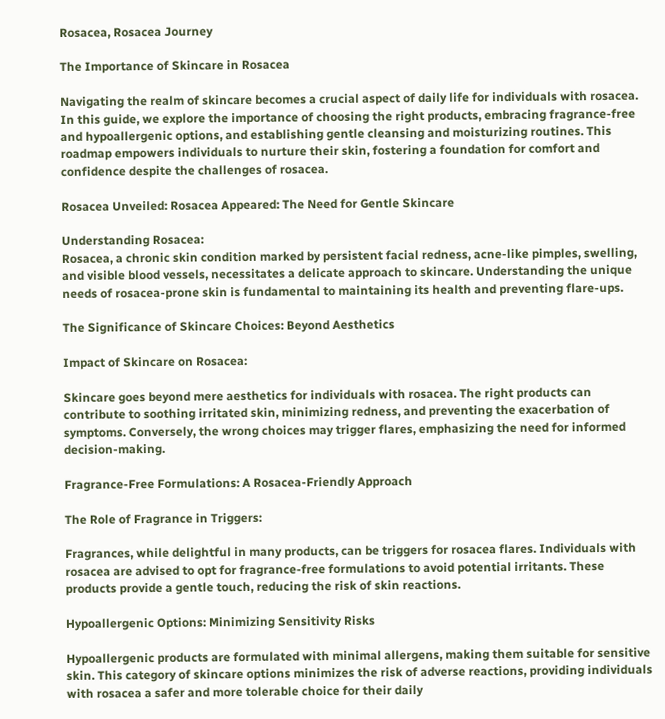Rosacea, Rosacea Journey

The Importance of Skincare in Rosacea

Navigating the realm of skincare becomes a crucial aspect of daily life for individuals with rosacea. In this guide, we explore the importance of choosing the right products, embracing fragrance-free and hypoallergenic options, and establishing gentle cleansing and moisturizing routines. This roadmap empowers individuals to nurture their skin, fostering a foundation for comfort and confidence despite the challenges of rosacea.

Rosacea Unveiled: Rosacea Appeared: The Need for Gentle Skincare

Understanding Rosacea:
Rosacea, a chronic skin condition marked by persistent facial redness, acne-like pimples, swelling, and visible blood vessels, necessitates a delicate approach to skincare. Understanding the unique needs of rosacea-prone skin is fundamental to maintaining its health and preventing flare-ups.

The Significance of Skincare Choices: Beyond Aesthetics

Impact of Skincare on Rosacea:

Skincare goes beyond mere aesthetics for individuals with rosacea. The right products can contribute to soothing irritated skin, minimizing redness, and preventing the exacerbation of symptoms. Conversely, the wrong choices may trigger flares, emphasizing the need for informed decision-making.

Fragrance-Free Formulations: A Rosacea-Friendly Approach

The Role of Fragrance in Triggers:

Fragrances, while delightful in many products, can be triggers for rosacea flares. Individuals with rosacea are advised to opt for fragrance-free formulations to avoid potential irritants. These products provide a gentle touch, reducing the risk of skin reactions.

Hypoallergenic Options: Minimizing Sensitivity Risks

Hypoallergenic products are formulated with minimal allergens, making them suitable for sensitive skin. This category of skincare options minimizes the risk of adverse reactions, providing individuals with rosacea a safer and more tolerable choice for their daily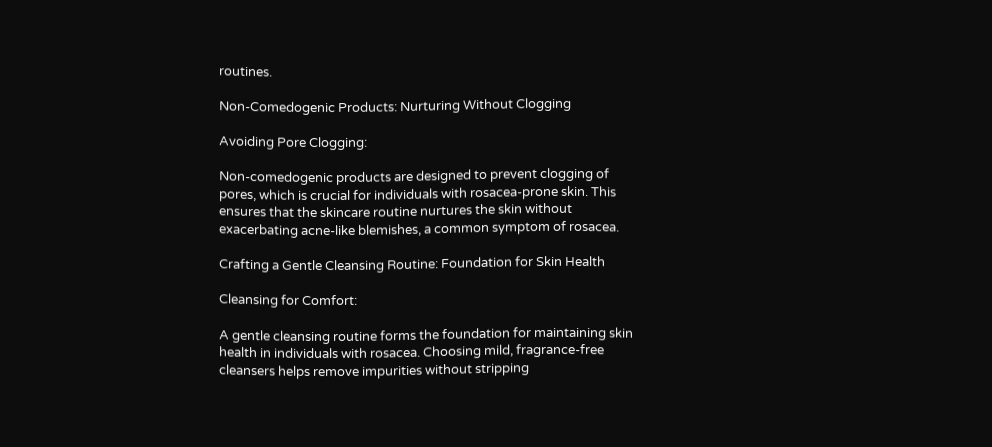routines.

Non-Comedogenic Products: Nurturing Without Clogging

Avoiding Pore Clogging:

Non-comedogenic products are designed to prevent clogging of pores, which is crucial for individuals with rosacea-prone skin. This ensures that the skincare routine nurtures the skin without exacerbating acne-like blemishes, a common symptom of rosacea.

Crafting a Gentle Cleansing Routine: Foundation for Skin Health

Cleansing for Comfort:

A gentle cleansing routine forms the foundation for maintaining skin health in individuals with rosacea. Choosing mild, fragrance-free cleansers helps remove impurities without stripping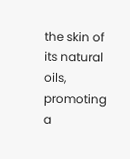the skin of its natural oils, promoting a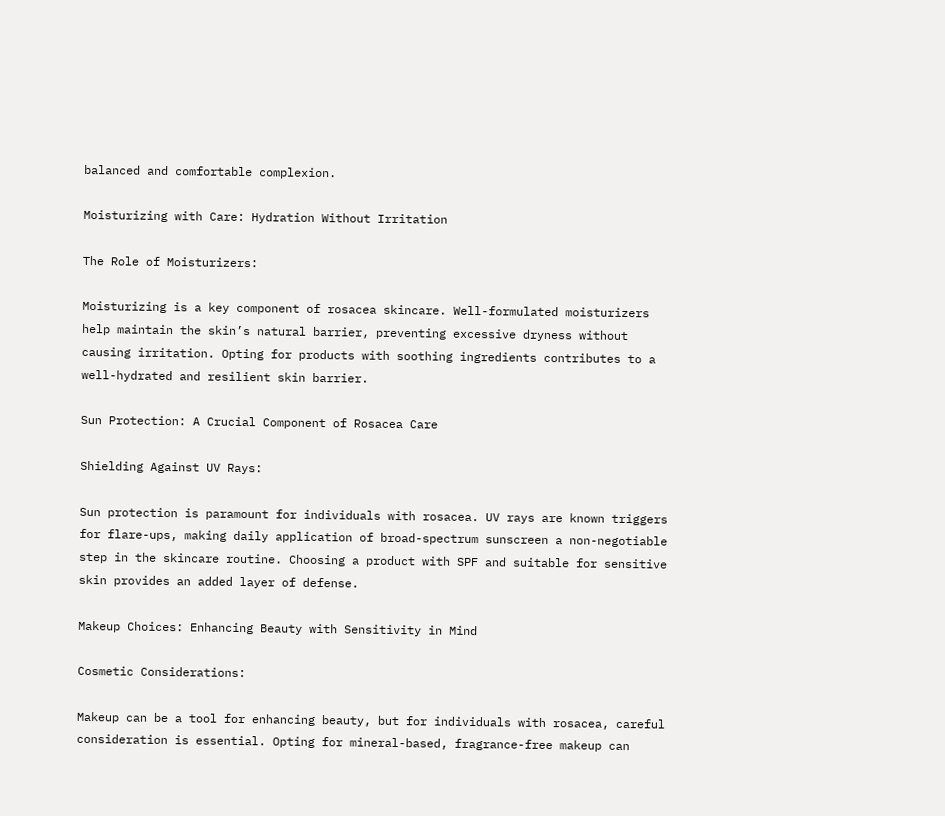balanced and comfortable complexion.

Moisturizing with Care: Hydration Without Irritation

The Role of Moisturizers:

Moisturizing is a key component of rosacea skincare. Well-formulated moisturizers help maintain the skin’s natural barrier, preventing excessive dryness without causing irritation. Opting for products with soothing ingredients contributes to a well-hydrated and resilient skin barrier.

Sun Protection: A Crucial Component of Rosacea Care

Shielding Against UV Rays:

Sun protection is paramount for individuals with rosacea. UV rays are known triggers for flare-ups, making daily application of broad-spectrum sunscreen a non-negotiable step in the skincare routine. Choosing a product with SPF and suitable for sensitive skin provides an added layer of defense.

Makeup Choices: Enhancing Beauty with Sensitivity in Mind

Cosmetic Considerations:

Makeup can be a tool for enhancing beauty, but for individuals with rosacea, careful consideration is essential. Opting for mineral-based, fragrance-free makeup can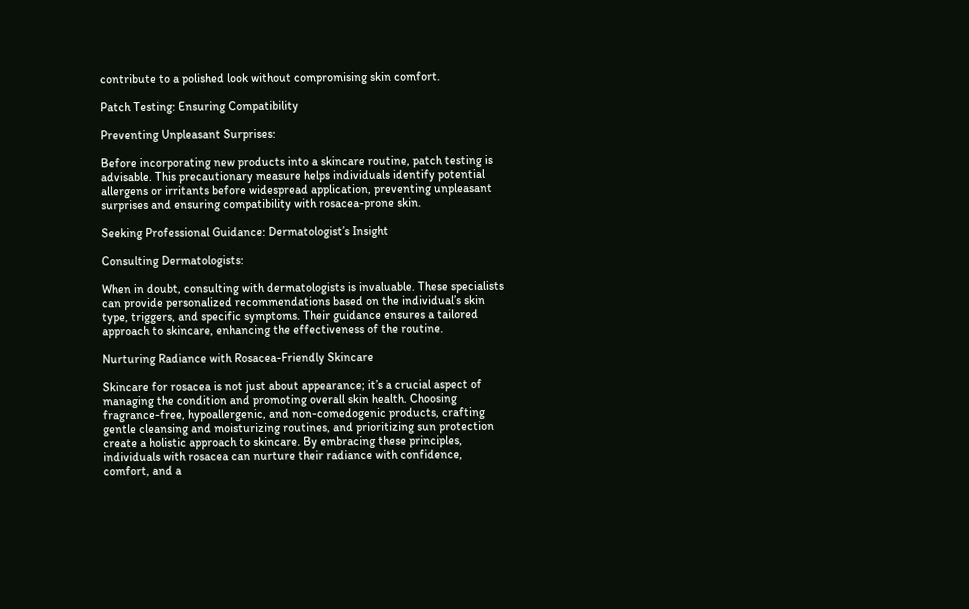contribute to a polished look without compromising skin comfort.

Patch Testing: Ensuring Compatibility

Preventing Unpleasant Surprises:

Before incorporating new products into a skincare routine, patch testing is advisable. This precautionary measure helps individuals identify potential allergens or irritants before widespread application, preventing unpleasant surprises and ensuring compatibility with rosacea-prone skin.

Seeking Professional Guidance: Dermatologist’s Insight

Consulting Dermatologists:

When in doubt, consulting with dermatologists is invaluable. These specialists can provide personalized recommendations based on the individual’s skin type, triggers, and specific symptoms. Their guidance ensures a tailored approach to skincare, enhancing the effectiveness of the routine.

Nurturing Radiance with Rosacea-Friendly Skincare

Skincare for rosacea is not just about appearance; it’s a crucial aspect of managing the condition and promoting overall skin health. Choosing fragrance-free, hypoallergenic, and non-comedogenic products, crafting gentle cleansing and moisturizing routines, and prioritizing sun protection create a holistic approach to skincare. By embracing these principles, individuals with rosacea can nurture their radiance with confidence, comfort, and a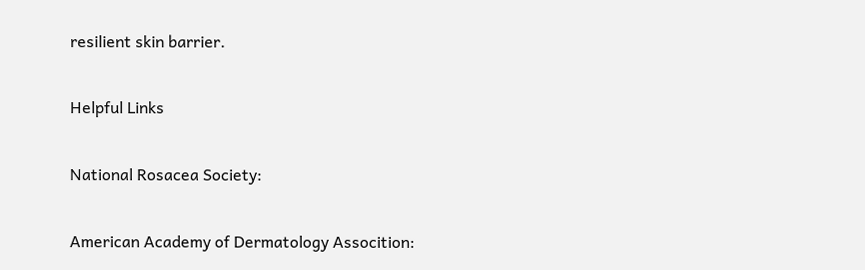resilient skin barrier.

Helpful Links

National Rosacea Society:

American Academy of Dermatology Assocition: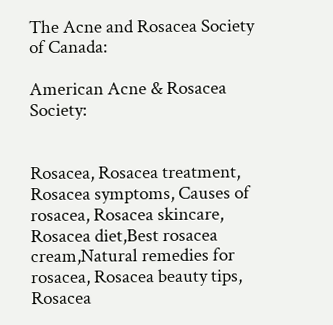The Acne and Rosacea Society of Canada:

American Acne & Rosacea Society:


Rosacea, Rosacea treatment, Rosacea symptoms, Causes of rosacea, Rosacea skincare, Rosacea diet,Best rosacea cream,Natural remedies for rosacea, Rosacea beauty tips, Rosacea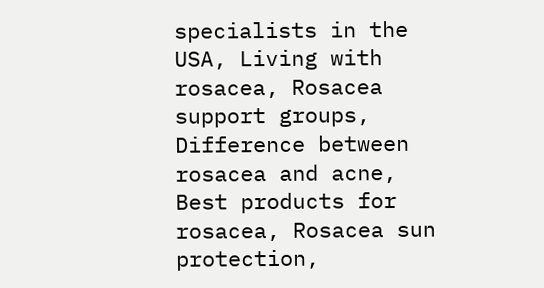specialists in the USA, Living with rosacea, Rosacea support groups, Difference between rosacea and acne, Best products for rosacea, Rosacea sun protection,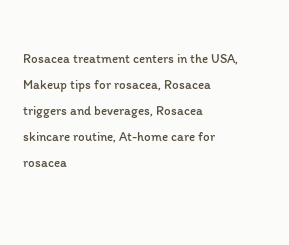Rosacea treatment centers in the USA, Makeup tips for rosacea, Rosacea triggers and beverages, Rosacea skincare routine, At-home care for rosacea